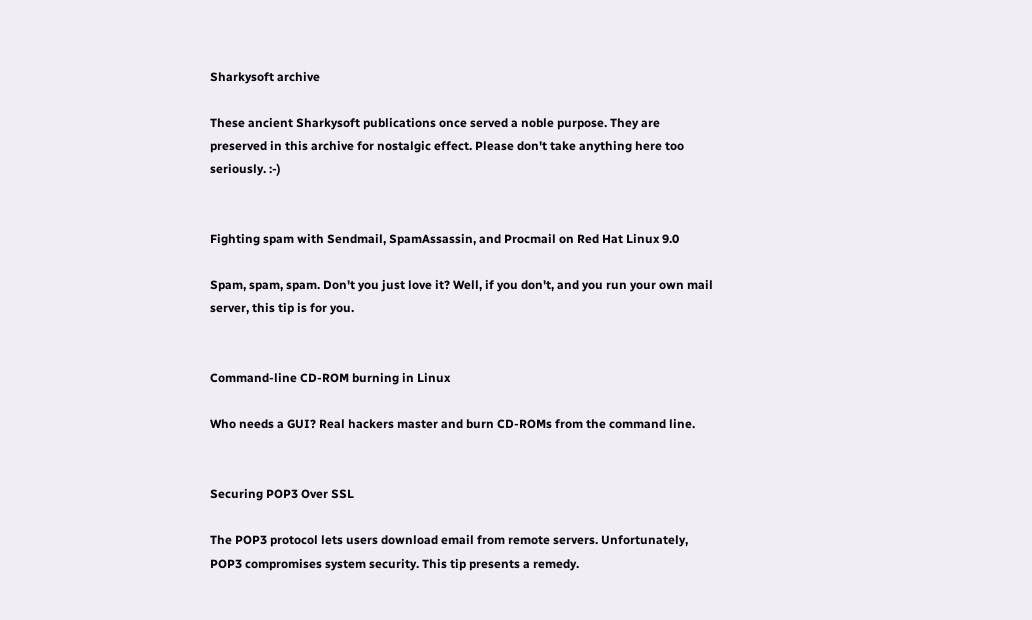Sharkysoft archive

These ancient Sharkysoft publications once served a noble purpose. They are preserved in this archive for nostalgic effect. Please don't take anything here too seriously. :-)


Fighting spam with Sendmail, SpamAssassin, and Procmail on Red Hat Linux 9.0

Spam, spam, spam. Don't you just love it? Well, if you don't, and you run your own mail server, this tip is for you.


Command-line CD-ROM burning in Linux

Who needs a GUI? Real hackers master and burn CD-ROMs from the command line.


Securing POP3 Over SSL

The POP3 protocol lets users download email from remote servers. Unfortunately, POP3 compromises system security. This tip presents a remedy.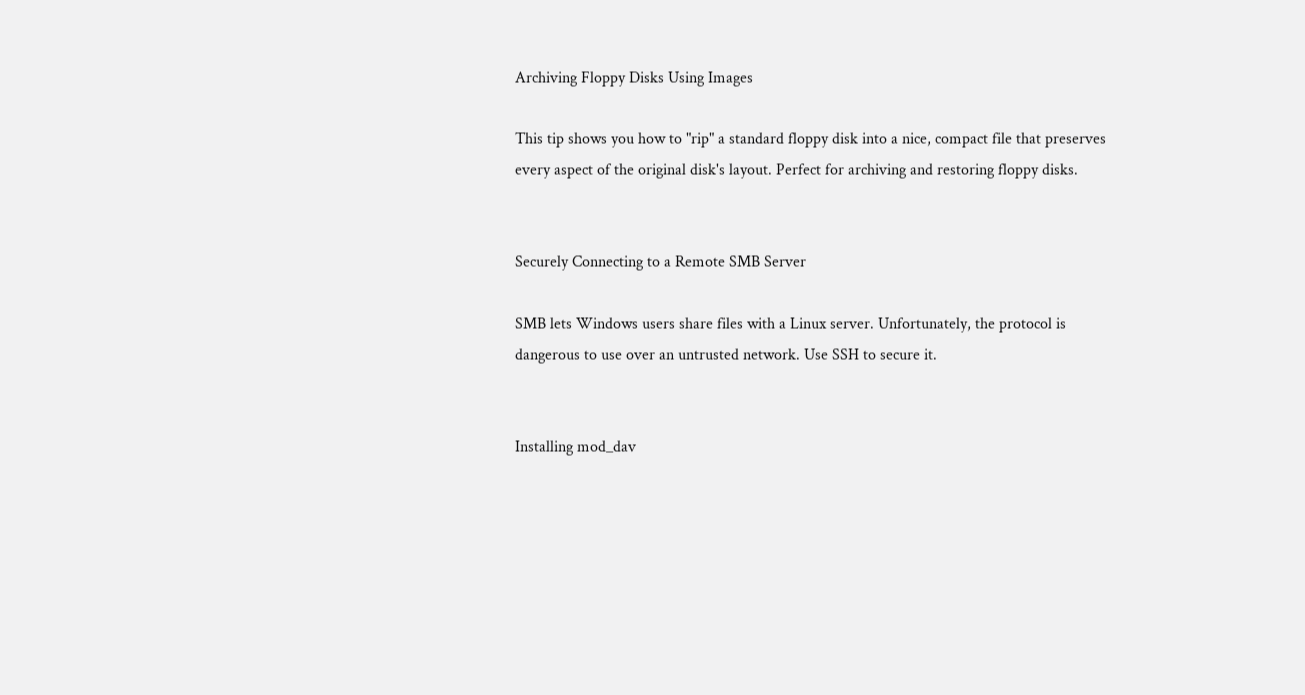Archiving Floppy Disks Using Images

This tip shows you how to "rip" a standard floppy disk into a nice, compact file that preserves every aspect of the original disk's layout. Perfect for archiving and restoring floppy disks.


Securely Connecting to a Remote SMB Server

SMB lets Windows users share files with a Linux server. Unfortunately, the protocol is dangerous to use over an untrusted network. Use SSH to secure it.


Installing mod_dav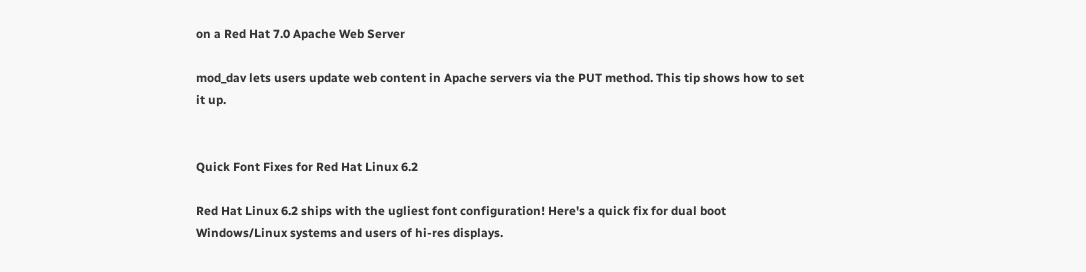on a Red Hat 7.0 Apache Web Server

mod_dav lets users update web content in Apache servers via the PUT method. This tip shows how to set it up.


Quick Font Fixes for Red Hat Linux 6.2

Red Hat Linux 6.2 ships with the ugliest font configuration! Here's a quick fix for dual boot Windows/Linux systems and users of hi-res displays.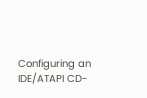Configuring an IDE/ATAPI CD-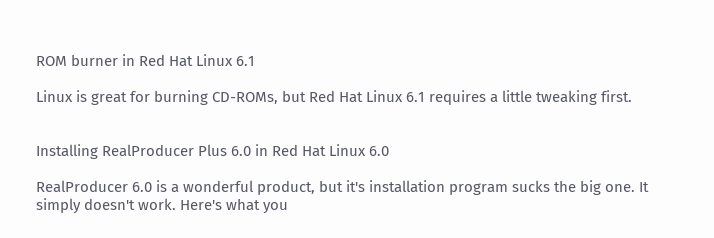ROM burner in Red Hat Linux 6.1

Linux is great for burning CD-ROMs, but Red Hat Linux 6.1 requires a little tweaking first.


Installing RealProducer Plus 6.0 in Red Hat Linux 6.0

RealProducer 6.0 is a wonderful product, but it's installation program sucks the big one. It simply doesn't work. Here's what you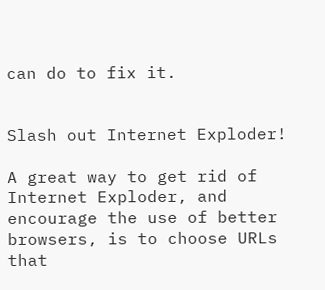can do to fix it.


Slash out Internet Exploder!

A great way to get rid of Internet Exploder, and encourage the use of better browsers, is to choose URLs that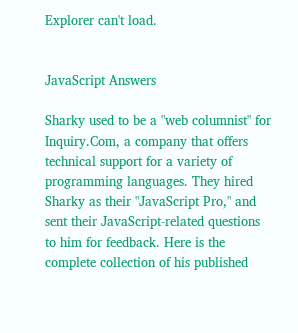Explorer can't load.


JavaScript Answers

Sharky used to be a "web columnist" for Inquiry.Com, a company that offers technical support for a variety of programming languages. They hired Sharky as their "JavaScript Pro," and sent their JavaScript-related questions to him for feedback. Here is the complete collection of his published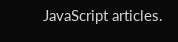JavaScript articles.